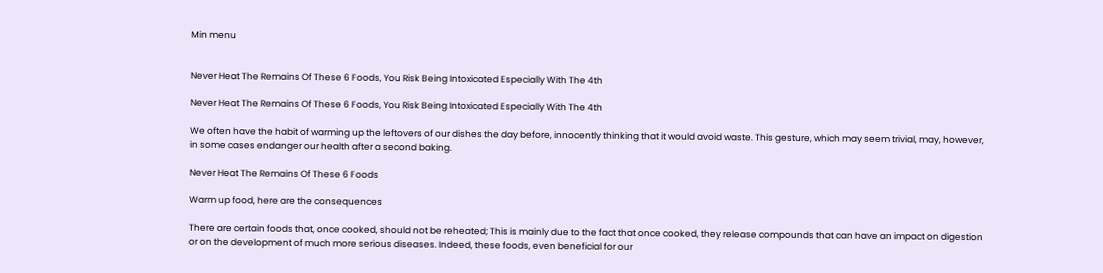Min menu


Never Heat The Remains Of These 6 Foods, You Risk Being Intoxicated Especially With The 4th

Never Heat The Remains Of These 6 Foods, You Risk Being Intoxicated Especially With The 4th

We often have the habit of warming up the leftovers of our dishes the day before, innocently thinking that it would avoid waste. This gesture, which may seem trivial, may, however, in some cases endanger our health after a second baking.

Never Heat The Remains Of These 6 Foods

Warm up food, here are the consequences

There are certain foods that, once cooked, should not be reheated; This is mainly due to the fact that once cooked, they release compounds that can have an impact on digestion or on the development of much more serious diseases. Indeed, these foods, even beneficial for our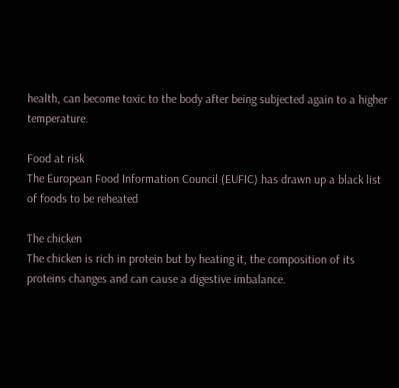health, can become toxic to the body after being subjected again to a higher temperature.

Food at risk
The European Food Information Council (EUFIC) has drawn up a black list of foods to be reheated

The chicken
The chicken is rich in protein but by heating it, the composition of its proteins changes and can cause a digestive imbalance.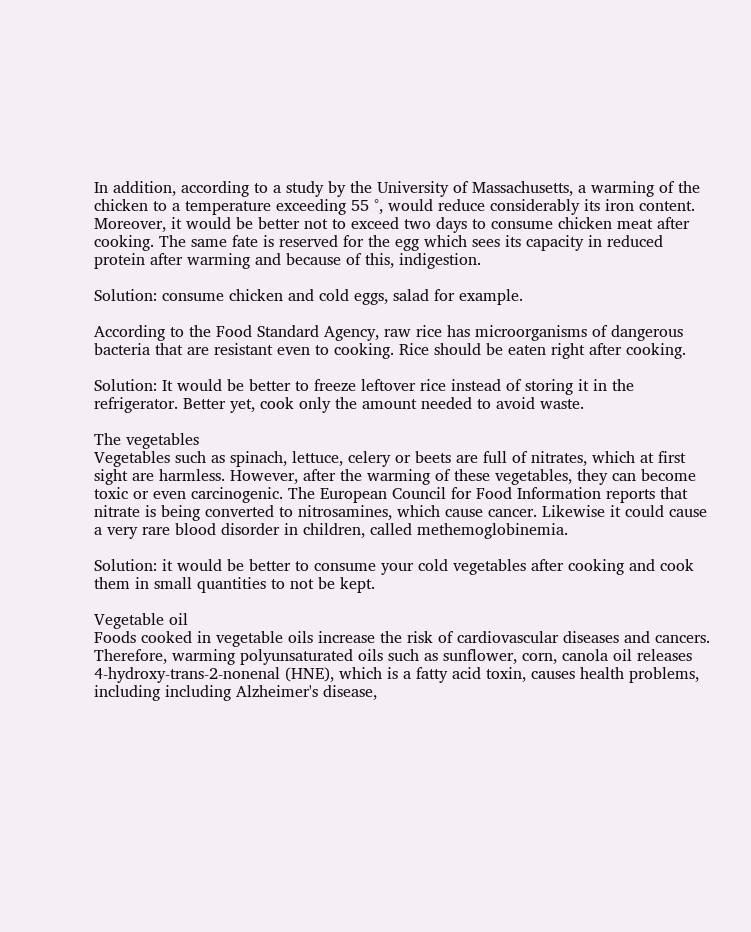In addition, according to a study by the University of Massachusetts, a warming of the chicken to a temperature exceeding 55 °, would reduce considerably its iron content. Moreover, it would be better not to exceed two days to consume chicken meat after cooking. The same fate is reserved for the egg which sees its capacity in reduced protein after warming and because of this, indigestion.

Solution: consume chicken and cold eggs, salad for example.

According to the Food Standard Agency, raw rice has microorganisms of dangerous bacteria that are resistant even to cooking. Rice should be eaten right after cooking.

Solution: It would be better to freeze leftover rice instead of storing it in the refrigerator. Better yet, cook only the amount needed to avoid waste.

The vegetables
Vegetables such as spinach, lettuce, celery or beets are full of nitrates, which at first sight are harmless. However, after the warming of these vegetables, they can become toxic or even carcinogenic. The European Council for Food Information reports that nitrate is being converted to nitrosamines, which cause cancer. Likewise it could cause a very rare blood disorder in children, called methemoglobinemia.

Solution: it would be better to consume your cold vegetables after cooking and cook them in small quantities to not be kept.

Vegetable oil
Foods cooked in vegetable oils increase the risk of cardiovascular diseases and cancers. Therefore, warming polyunsaturated oils such as sunflower, corn, canola oil releases 4-hydroxy-trans-2-nonenal (HNE), which is a fatty acid toxin, causes health problems, including including Alzheimer's disease,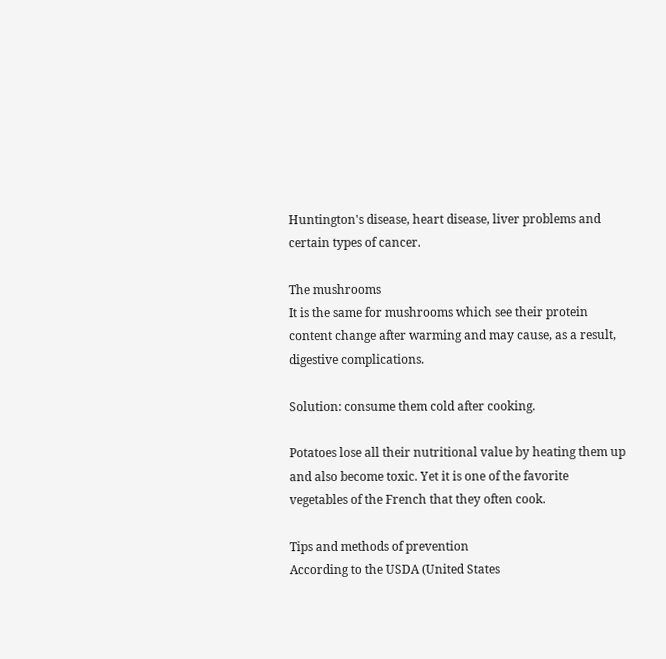Huntington's disease, heart disease, liver problems and certain types of cancer.

The mushrooms
It is the same for mushrooms which see their protein content change after warming and may cause, as a result, digestive complications.

Solution: consume them cold after cooking.

Potatoes lose all their nutritional value by heating them up and also become toxic. Yet it is one of the favorite vegetables of the French that they often cook.

Tips and methods of prevention
According to the USDA (United States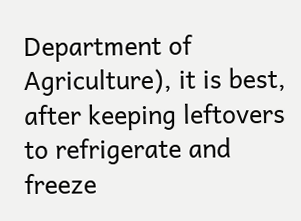Department of Agriculture), it is best, after keeping leftovers to refrigerate and freeze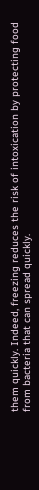them quickly. Indeed, freezing reduces the risk of intoxication by protecting food from bacteria that can spread quickly.